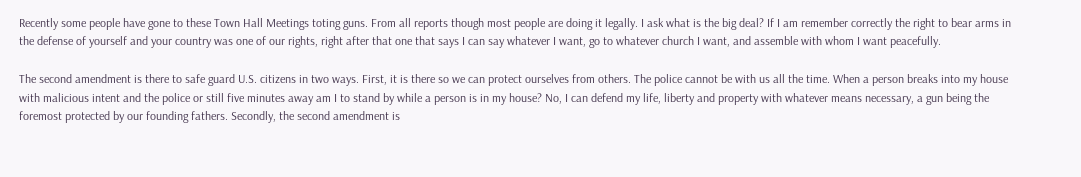Recently some people have gone to these Town Hall Meetings toting guns. From all reports though most people are doing it legally. I ask what is the big deal? If I am remember correctly the right to bear arms in the defense of yourself and your country was one of our rights, right after that one that says I can say whatever I want, go to whatever church I want, and assemble with whom I want peacefully.

The second amendment is there to safe guard U.S. citizens in two ways. First, it is there so we can protect ourselves from others. The police cannot be with us all the time. When a person breaks into my house with malicious intent and the police or still five minutes away am I to stand by while a person is in my house? No, I can defend my life, liberty and property with whatever means necessary, a gun being the foremost protected by our founding fathers. Secondly, the second amendment is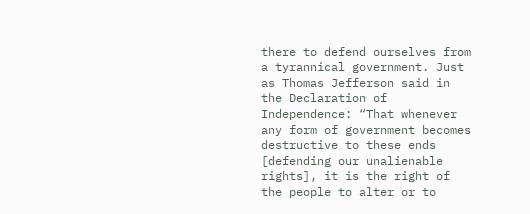there to defend ourselves from a tyrannical government. Just as Thomas Jefferson said in the Declaration of Independence: “That whenever any form of government becomes destructive to these ends [defending our unalienable rights], it is the right of the people to alter or to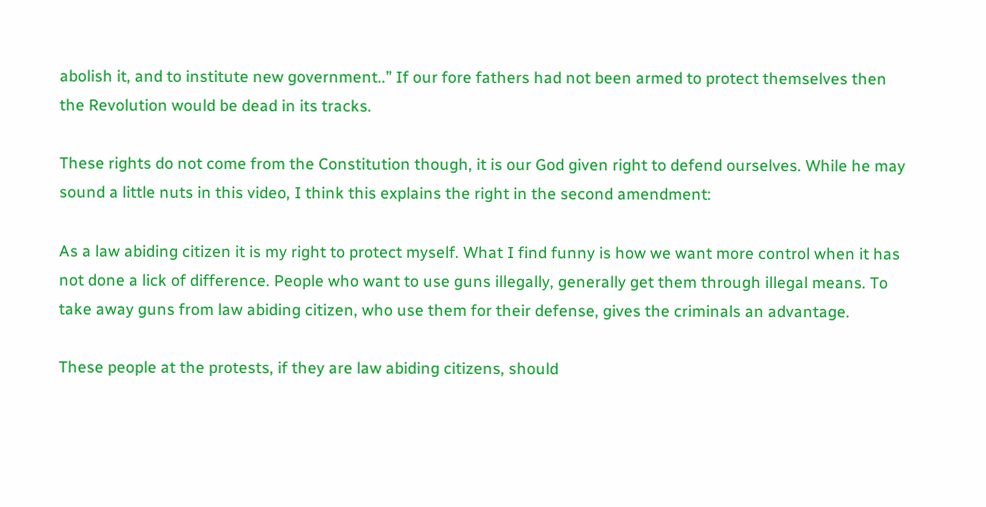abolish it, and to institute new government..” If our fore fathers had not been armed to protect themselves then the Revolution would be dead in its tracks.

These rights do not come from the Constitution though, it is our God given right to defend ourselves. While he may sound a little nuts in this video, I think this explains the right in the second amendment:

As a law abiding citizen it is my right to protect myself. What I find funny is how we want more control when it has not done a lick of difference. People who want to use guns illegally, generally get them through illegal means. To take away guns from law abiding citizen, who use them for their defense, gives the criminals an advantage.

These people at the protests, if they are law abiding citizens, should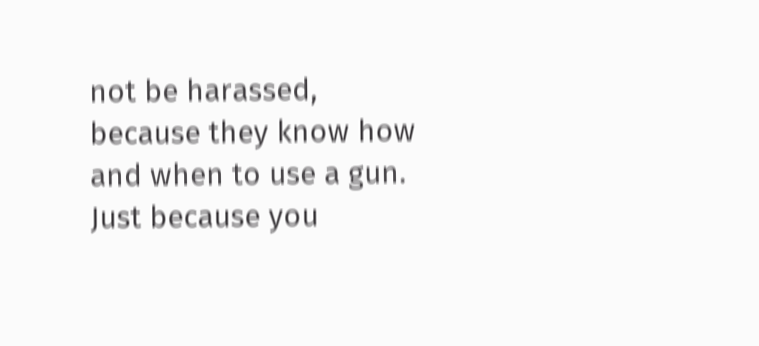not be harassed, because they know how and when to use a gun. Just because you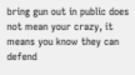bring gun out in public does not mean your crazy, it means you know they can defend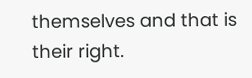themselves and that is their right.